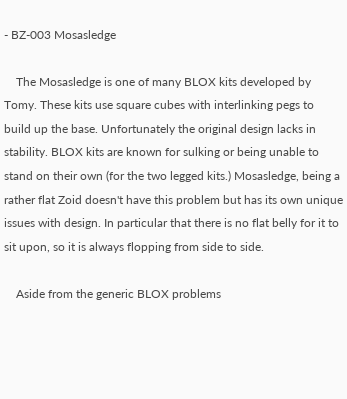- BZ-003 Mosasledge

    The Mosasledge is one of many BLOX kits developed by Tomy. These kits use square cubes with interlinking pegs to build up the base. Unfortunately the original design lacks in stability. BLOX kits are known for sulking or being unable to stand on their own (for the two legged kits.) Mosasledge, being a rather flat Zoid doesn't have this problem but has its own unique issues with design. In particular that there is no flat belly for it to sit upon, so it is always flopping from side to side.

    Aside from the generic BLOX problems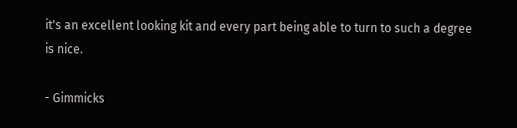it's an excellent looking kit and every part being able to turn to such a degree is nice.

- Gimmicks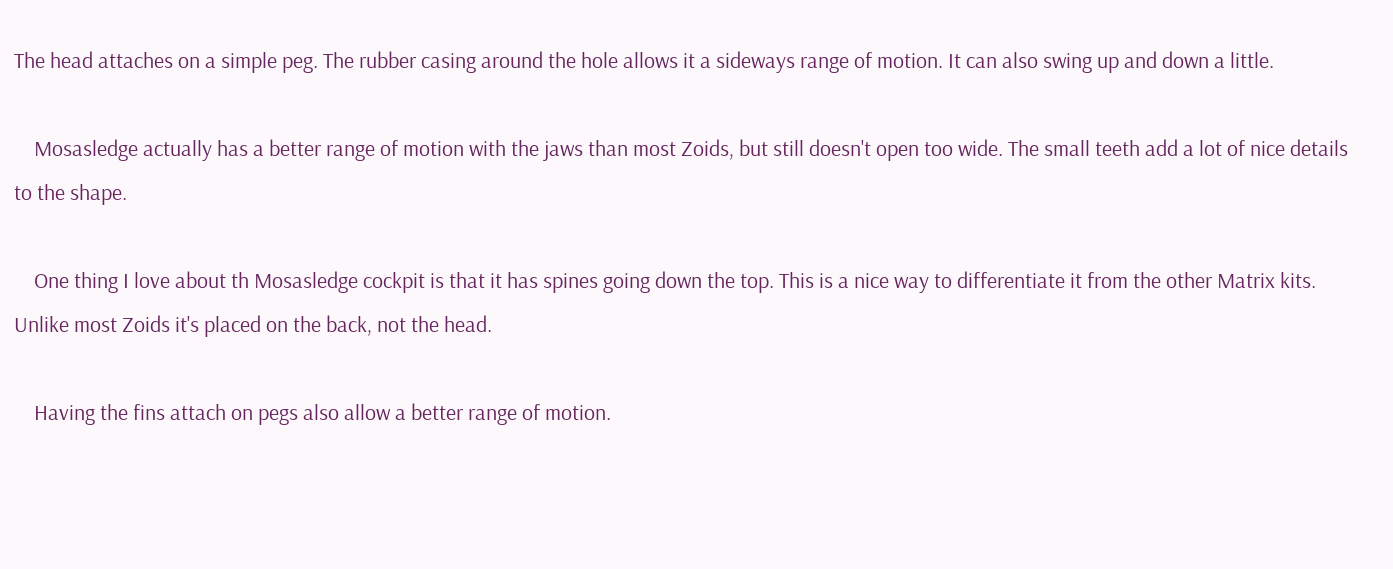The head attaches on a simple peg. The rubber casing around the hole allows it a sideways range of motion. It can also swing up and down a little.

    Mosasledge actually has a better range of motion with the jaws than most Zoids, but still doesn't open too wide. The small teeth add a lot of nice details to the shape.

    One thing I love about th Mosasledge cockpit is that it has spines going down the top. This is a nice way to differentiate it from the other Matrix kits. Unlike most Zoids it's placed on the back, not the head.

    Having the fins attach on pegs also allow a better range of motion.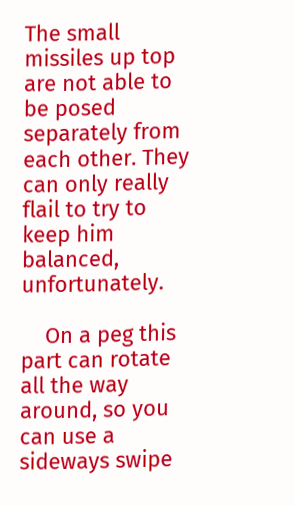The small missiles up top are not able to be posed separately from each other. They can only really flail to try to keep him balanced, unfortunately.

    On a peg this part can rotate all the way around, so you can use a sideways swipe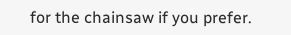for the chainsaw if you prefer.